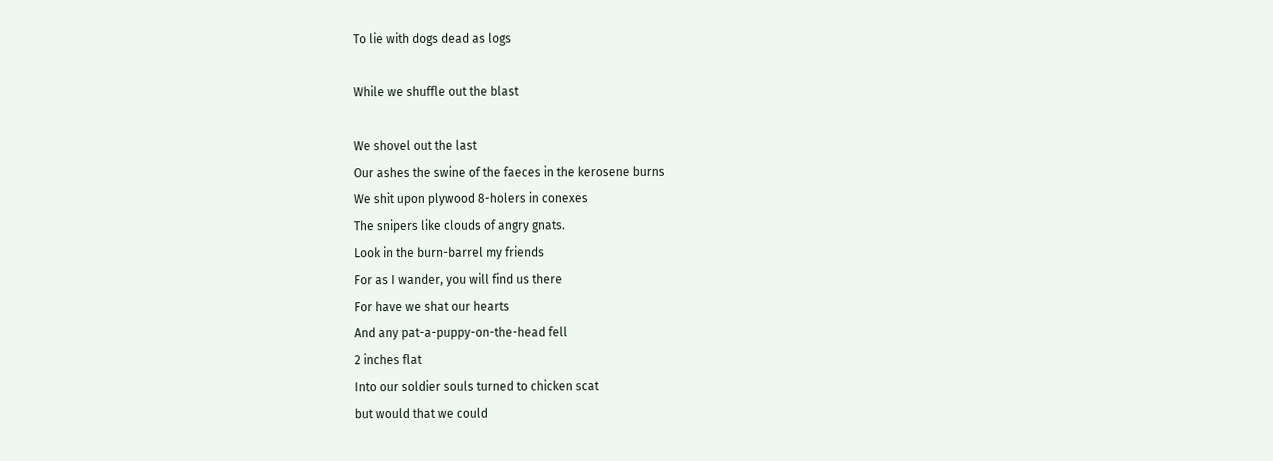To lie with dogs dead as logs

While we shuffle out the blast

We shovel out the last
Our ashes the swine of the faeces in the kerosene burns
We shit upon plywood 8-holers in conexes
The snipers like clouds of angry gnats.
Look in the burn-barrel my friends
For as I wander, you will find us there
For have we shat our hearts
And any pat-a-puppy-on-the-head fell
2 inches flat
Into our soldier souls turned to chicken scat
but would that we could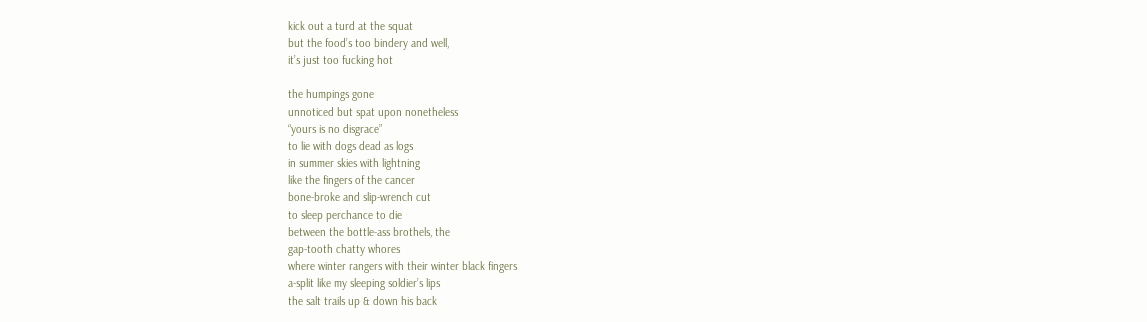kick out a turd at the squat
but the food’s too bindery and well,
it’s just too fucking hot

the humpings gone
unnoticed but spat upon nonetheless
“yours is no disgrace”
to lie with dogs dead as logs
in summer skies with lightning
like the fingers of the cancer
bone-broke and slip-wrench cut
to sleep perchance to die
between the bottle-ass brothels, the
gap-tooth chatty whores
where winter rangers with their winter black fingers
a-split like my sleeping soldier’s lips
the salt trails up & down his back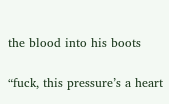the blood into his boots

“fuck, this pressure’s a heart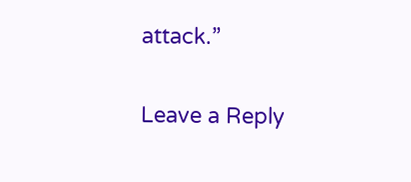attack.”

Leave a Reply